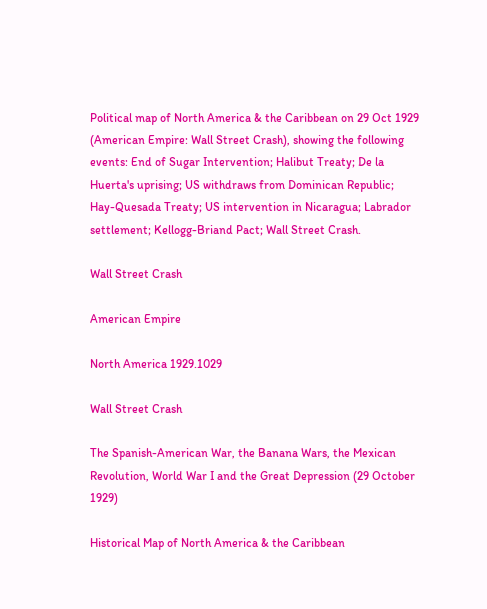Political map of North America & the Caribbean on 29 Oct 1929 (American Empire: Wall Street Crash), showing the following events: End of Sugar Intervention; Halibut Treaty; De la Huerta's uprising; US withdraws from Dominican Republic; Hay-Quesada Treaty; US intervention in Nicaragua; Labrador settlement; Kellogg-Briand Pact; Wall Street Crash.

Wall Street Crash

American Empire

North America 1929.1029

Wall Street Crash

The Spanish-American War, the Banana Wars, the Mexican Revolution, World War I and the Great Depression (29 October 1929)

Historical Map of North America & the Caribbean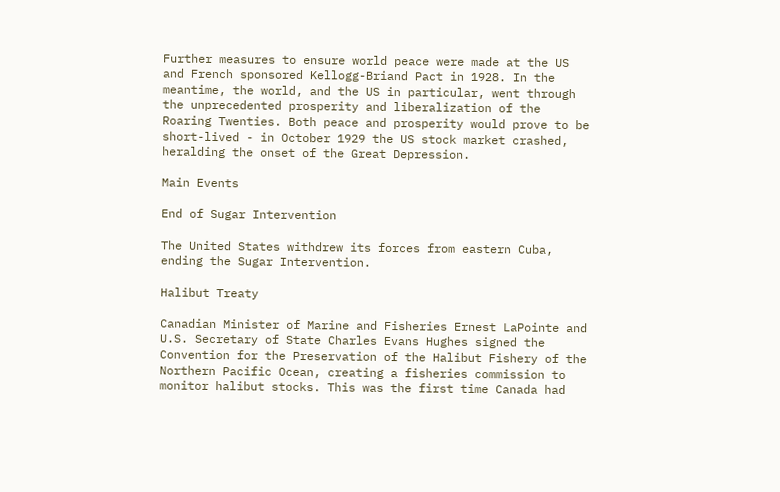Further measures to ensure world peace were made at the US and French sponsored Kellogg-Briand Pact in 1928. In the meantime, the world, and the US in particular, went through the unprecedented prosperity and liberalization of the Roaring Twenties. Both peace and prosperity would prove to be short-lived - in October 1929 the US stock market crashed, heralding the onset of the Great Depression.

Main Events

End of Sugar Intervention

The United States withdrew its forces from eastern Cuba, ending the Sugar Intervention.

Halibut Treaty

Canadian Minister of Marine and Fisheries Ernest LaPointe and U.S. Secretary of State Charles Evans Hughes signed the Convention for the Preservation of the Halibut Fishery of the Northern Pacific Ocean, creating a fisheries commission to monitor halibut stocks. This was the first time Canada had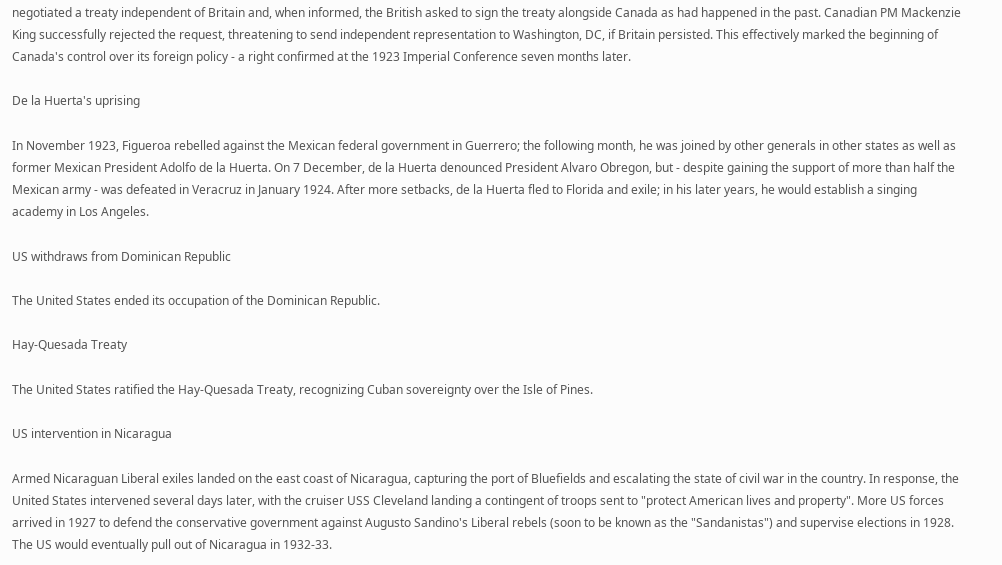negotiated a treaty independent of Britain and, when informed, the British asked to sign the treaty alongside Canada as had happened in the past. Canadian PM Mackenzie King successfully rejected the request, threatening to send independent representation to Washington, DC, if Britain persisted. This effectively marked the beginning of Canada's control over its foreign policy - a right confirmed at the 1923 Imperial Conference seven months later.

De la Huerta's uprising

In November 1923, Figueroa rebelled against the Mexican federal government in Guerrero; the following month, he was joined by other generals in other states as well as former Mexican President Adolfo de la Huerta. On 7 December, de la Huerta denounced President Alvaro Obregon, but - despite gaining the support of more than half the Mexican army - was defeated in Veracruz in January 1924. After more setbacks, de la Huerta fled to Florida and exile; in his later years, he would establish a singing academy in Los Angeles.

US withdraws from Dominican Republic

The United States ended its occupation of the Dominican Republic.

Hay-Quesada Treaty

The United States ratified the Hay-Quesada Treaty, recognizing Cuban sovereignty over the Isle of Pines.

US intervention in Nicaragua

Armed Nicaraguan Liberal exiles landed on the east coast of Nicaragua, capturing the port of Bluefields and escalating the state of civil war in the country. In response, the United States intervened several days later, with the cruiser USS Cleveland landing a contingent of troops sent to "protect American lives and property". More US forces arrived in 1927 to defend the conservative government against Augusto Sandino's Liberal rebels (soon to be known as the "Sandanistas") and supervise elections in 1928. The US would eventually pull out of Nicaragua in 1932-33.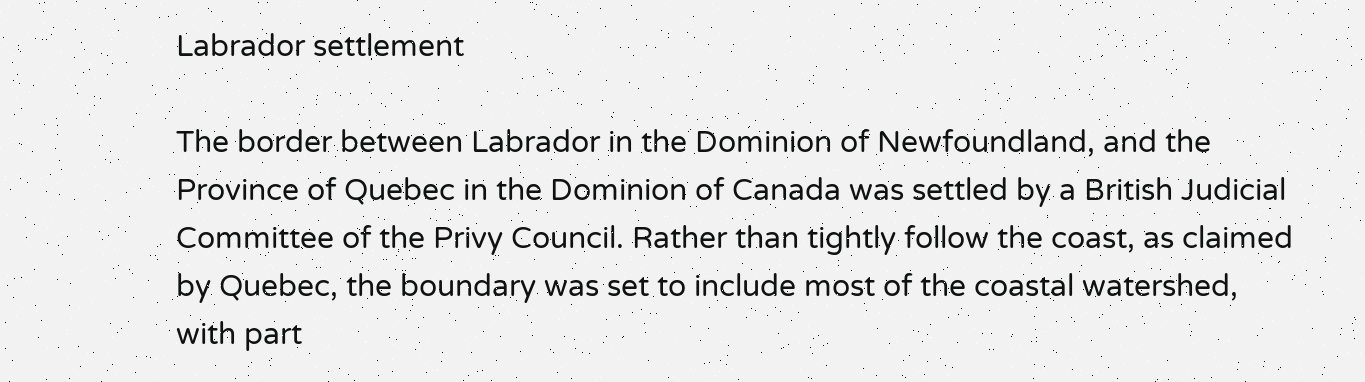Labrador settlement

The border between Labrador in the Dominion of Newfoundland, and the Province of Quebec in the Dominion of Canada was settled by a British Judicial Committee of the Privy Council. Rather than tightly follow the coast, as claimed by Quebec, the boundary was set to include most of the coastal watershed, with part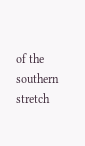of the southern stretch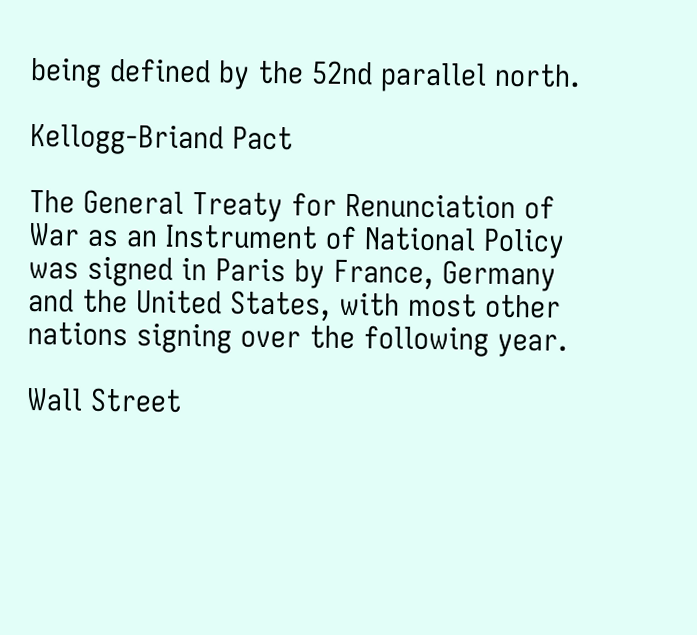being defined by the 52nd parallel north.

Kellogg-Briand Pact

The General Treaty for Renunciation of War as an Instrument of National Policy was signed in Paris by France, Germany and the United States, with most other nations signing over the following year.

Wall Street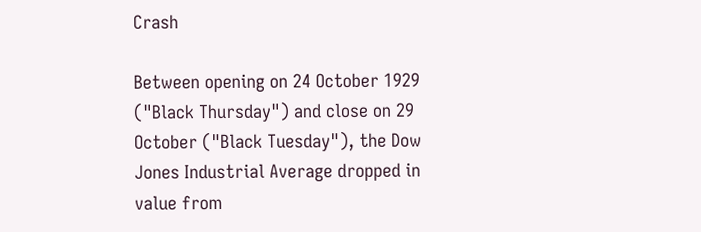Crash

Between opening on 24 October 1929 ("Black Thursday") and close on 29 October ("Black Tuesday"), the Dow Jones Industrial Average dropped in value from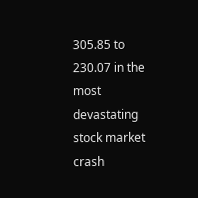305.85 to 230.07 in the most devastating stock market crash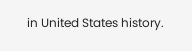in United States history.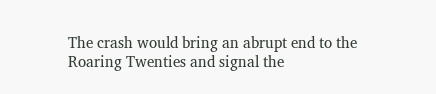The crash would bring an abrupt end to the Roaring Twenties and signal the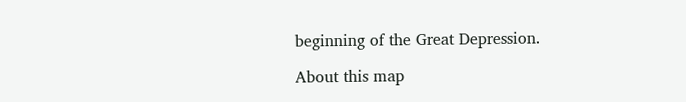beginning of the Great Depression.

About this map